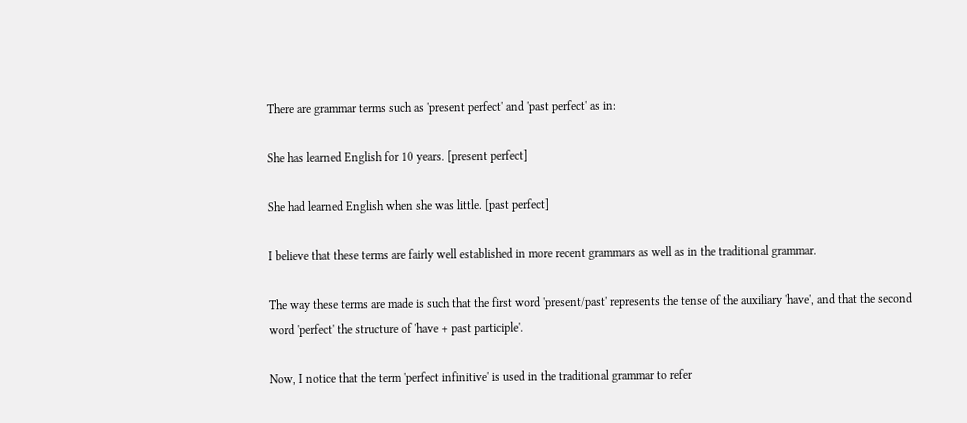There are grammar terms such as 'present perfect' and 'past perfect' as in:

She has learned English for 10 years. [present perfect]

She had learned English when she was little. [past perfect]

I believe that these terms are fairly well established in more recent grammars as well as in the traditional grammar.

The way these terms are made is such that the first word 'present/past' represents the tense of the auxiliary 'have', and that the second word 'perfect' the structure of 'have + past participle'.

Now, I notice that the term 'perfect infinitive' is used in the traditional grammar to refer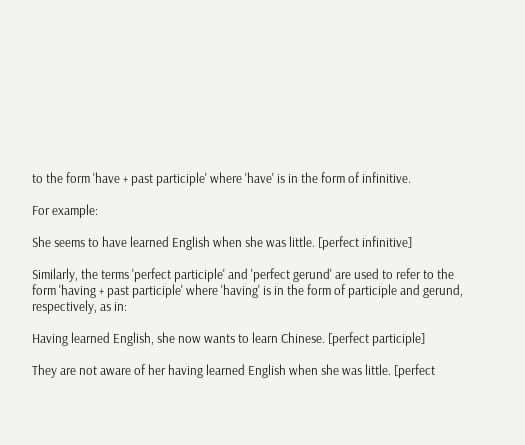to the form 'have + past participle' where 'have' is in the form of infinitive.

For example:

She seems to have learned English when she was little. [perfect infinitive]

Similarly, the terms 'perfect participle' and 'perfect gerund' are used to refer to the form 'having + past participle' where 'having' is in the form of participle and gerund, respectively, as in:

Having learned English, she now wants to learn Chinese. [perfect participle]

They are not aware of her having learned English when she was little. [perfect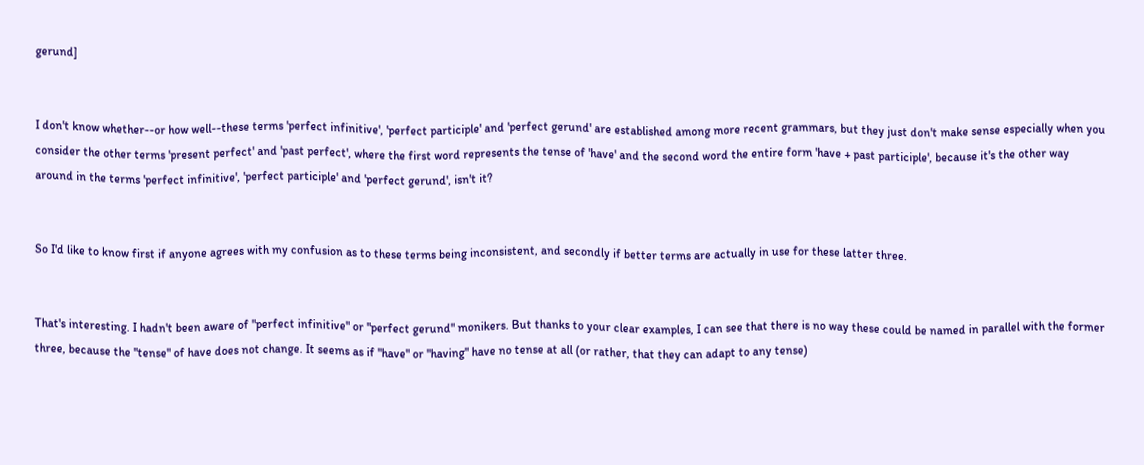gerund]


I don't know whether--or how well--these terms 'perfect infinitive', 'perfect participle' and 'perfect gerund' are established among more recent grammars, but they just don't make sense especially when you consider the other terms 'present perfect' and 'past perfect', where the first word represents the tense of 'have' and the second word the entire form 'have + past participle', because it's the other way around in the terms 'perfect infinitive', 'perfect participle' and 'perfect gerund', isn't it?


So I'd like to know first if anyone agrees with my confusion as to these terms being inconsistent, and secondly if better terms are actually in use for these latter three.


That's interesting. I hadn't been aware of "perfect infinitive" or "perfect gerund" monikers. But thanks to your clear examples, I can see that there is no way these could be named in parallel with the former three, because the "tense" of have does not change. It seems as if "have" or "having" have no tense at all (or rather, that they can adapt to any tense)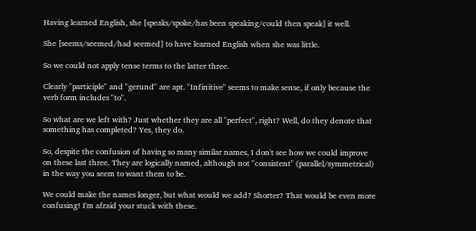Having learned English, she [speaks/spoke/has been speaking/could then speak] it well.

She [seems/seemed/had seemed] to have learned English when she was little.

So we could not apply tense terms to the latter three.

Clearly "participle" and "gerund" are apt. "Infinitive" seems to make sense, if only because the verb form includes "to".

So what are we left with? Just whether they are all "perfect", right? Well, do they denote that something has completed? Yes, they do.

So, despite the confusion of having so many similar names, I don't see how we could improve on these last three. They are logically named, although not "consistent" (parallel/symmetrical) in the way you seem to want them to be.

We could make the names longer, but what would we add? Shorter? That would be even more confusing! I'm afraid your stuck with these.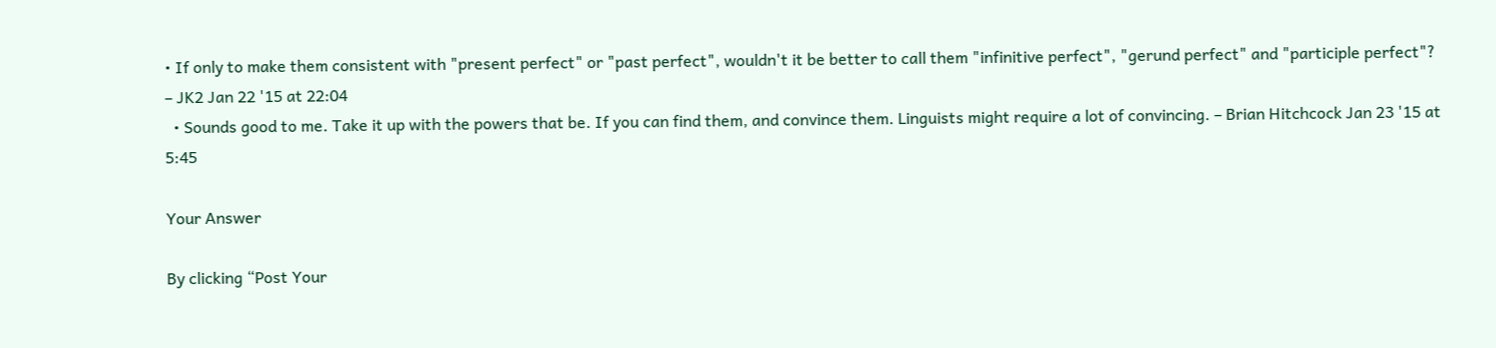• If only to make them consistent with "present perfect" or "past perfect", wouldn't it be better to call them "infinitive perfect", "gerund perfect" and "participle perfect"? – JK2 Jan 22 '15 at 22:04
  • Sounds good to me. Take it up with the powers that be. If you can find them, and convince them. Linguists might require a lot of convincing. – Brian Hitchcock Jan 23 '15 at 5:45

Your Answer

By clicking “Post Your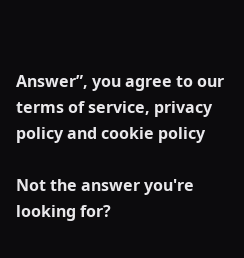Answer”, you agree to our terms of service, privacy policy and cookie policy

Not the answer you're looking for?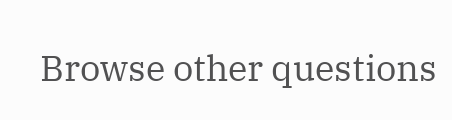Browse other questions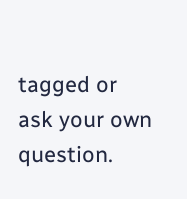tagged or ask your own question.